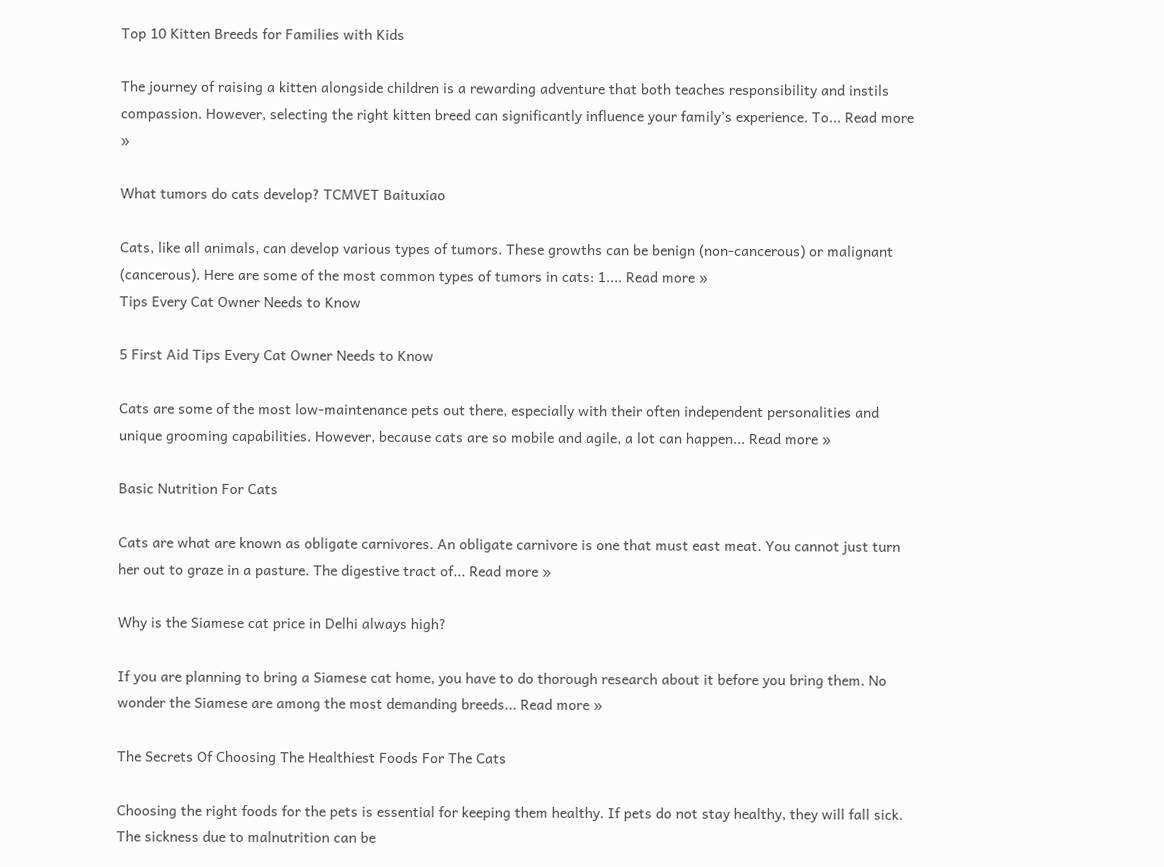Top 10 Kitten Breeds for Families with Kids

The journey of raising a kitten alongside children is a rewarding adventure that both teaches responsibility and instils compassion. However, selecting the right kitten breed can significantly influence your family’s experience. To... Read more »

What tumors do cats develop? TCMVET Baituxiao

Cats, like all animals, can develop various types of tumors. These growths can be benign (non-cancerous) or malignant (cancerous). Here are some of the most common types of tumors in cats: 1.... Read more »
Tips Every Cat Owner Needs to Know

5 First Aid Tips Every Cat Owner Needs to Know

Cats are some of the most low-maintenance pets out there, especially with their often independent personalities and unique grooming capabilities. However, because cats are so mobile and agile, a lot can happen... Read more »

Basic Nutrition For Cats

Cats are what are known as obligate carnivores. An obligate carnivore is one that must east meat. You cannot just turn her out to graze in a pasture. The digestive tract of... Read more »

Why is the Siamese cat price in Delhi always high?

If you are planning to bring a Siamese cat home, you have to do thorough research about it before you bring them. No wonder the Siamese are among the most demanding breeds... Read more »

The Secrets Of Choosing The Healthiest Foods For The Cats

Choosing the right foods for the pets is essential for keeping them healthy. If pets do not stay healthy, they will fall sick. The sickness due to malnutrition can be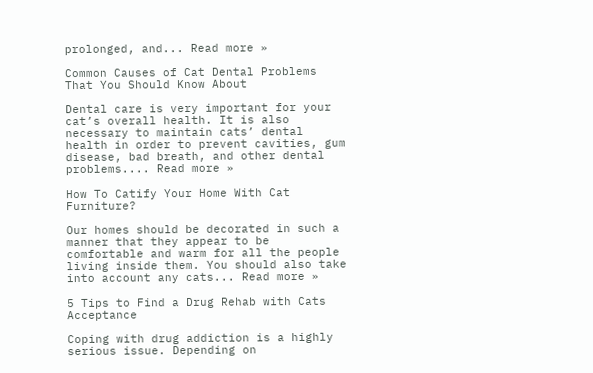prolonged, and... Read more »

Common Causes of Cat Dental Problems That You Should Know About

Dental care is very important for your cat’s overall health. It is also necessary to maintain cats’ dental health in order to prevent cavities, gum disease, bad breath, and other dental problems.... Read more »

How To Catify Your Home With Cat Furniture?

Our homes should be decorated in such a manner that they appear to be comfortable and warm for all the people living inside them. You should also take into account any cats... Read more »

5 Tips to Find a Drug Rehab with Cats Acceptance

Coping with drug addiction is a highly serious issue. Depending on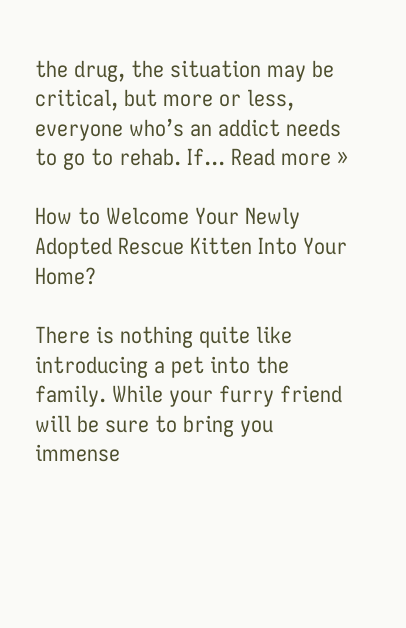the drug, the situation may be critical, but more or less, everyone who’s an addict needs to go to rehab. If... Read more »

How to Welcome Your Newly Adopted Rescue Kitten Into Your Home?

There is nothing quite like introducing a pet into the family. While your furry friend will be sure to bring you immense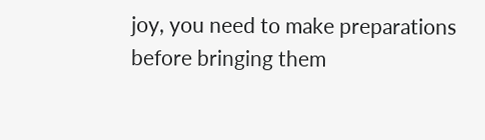joy, you need to make preparations before bringing them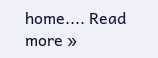home.... Read more »